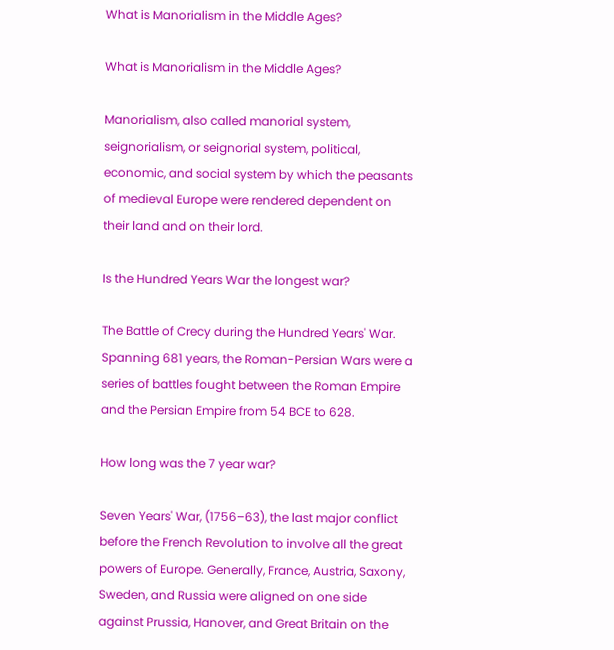What is Manorialism in the Middle Ages?

What is Manorialism in the Middle Ages?

Manorialism, also called manorial system, seignorialism, or seignorial system, political, economic, and social system by which the peasants of medieval Europe were rendered dependent on their land and on their lord.

Is the Hundred Years War the longest war?

The Battle of Crecy during the Hundred Years' War. Spanning 681 years, the Roman-Persian Wars were a series of battles fought between the Roman Empire and the Persian Empire from 54 BCE to 628.

How long was the 7 year war?

Seven Years' War, (1756–63), the last major conflict before the French Revolution to involve all the great powers of Europe. Generally, France, Austria, Saxony, Sweden, and Russia were aligned on one side against Prussia, Hanover, and Great Britain on the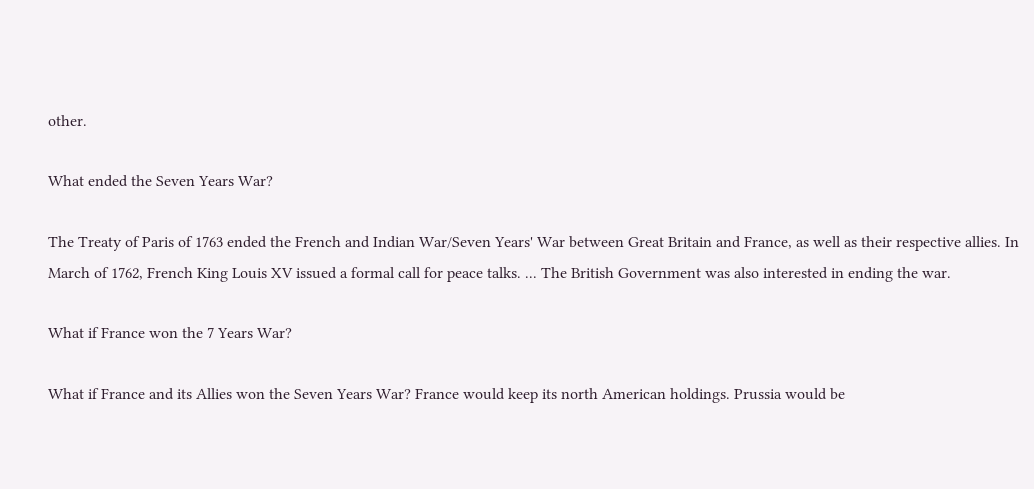other.

What ended the Seven Years War?

The Treaty of Paris of 1763 ended the French and Indian War/Seven Years' War between Great Britain and France, as well as their respective allies. In March of 1762, French King Louis XV issued a formal call for peace talks. ... The British Government was also interested in ending the war.

What if France won the 7 Years War?

What if France and its Allies won the Seven Years War? France would keep its north American holdings. Prussia would be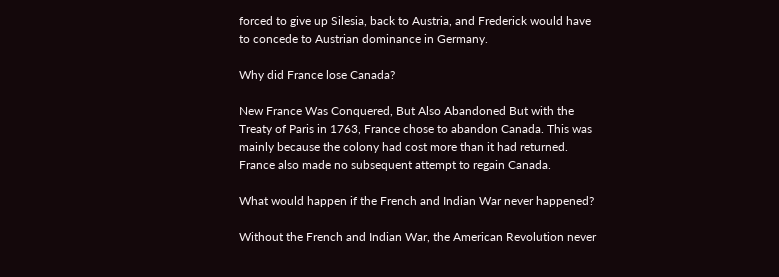forced to give up Silesia, back to Austria, and Frederick would have to concede to Austrian dominance in Germany.

Why did France lose Canada?

New France Was Conquered, But Also Abandoned But with the Treaty of Paris in 1763, France chose to abandon Canada. This was mainly because the colony had cost more than it had returned. France also made no subsequent attempt to regain Canada.

What would happen if the French and Indian War never happened?

Without the French and Indian War, the American Revolution never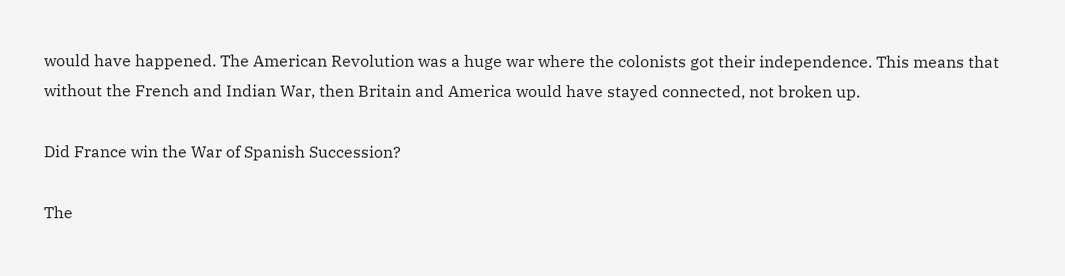would have happened. The American Revolution was a huge war where the colonists got their independence. This means that without the French and Indian War, then Britain and America would have stayed connected, not broken up.

Did France win the War of Spanish Succession?

The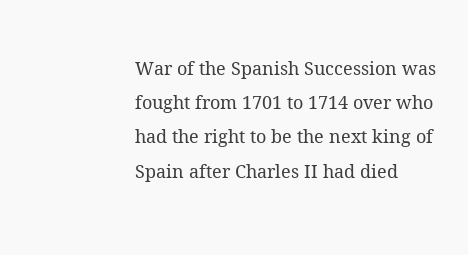War of the Spanish Succession was fought from 1701 to 1714 over who had the right to be the next king of Spain after Charles II had died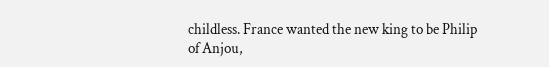childless. France wanted the new king to be Philip of Anjou,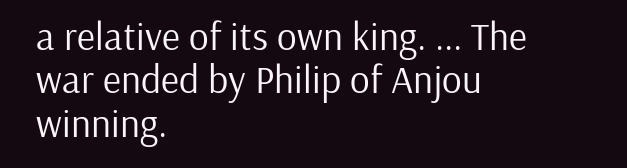a relative of its own king. ... The war ended by Philip of Anjou winning.